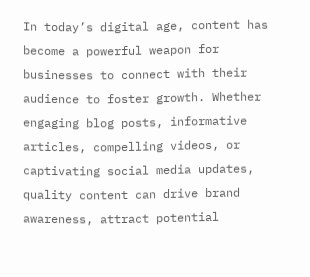In today’s digital age, content has become a powerful weapon for businesses to connect with their audience to foster growth. Whether engaging blog posts, informative articles, compelling videos, or captivating social media updates, quality content can drive brand awareness, attract potential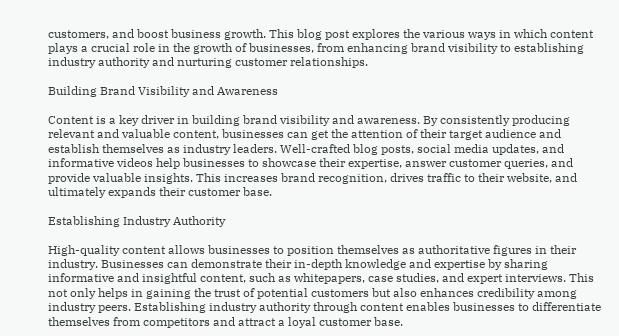customers, and boost business growth. This blog post explores the various ways in which content plays a crucial role in the growth of businesses, from enhancing brand visibility to establishing industry authority and nurturing customer relationships.

Building Brand Visibility and Awareness

Content is a key driver in building brand visibility and awareness. By consistently producing relevant and valuable content, businesses can get the attention of their target audience and establish themselves as industry leaders. Well-crafted blog posts, social media updates, and informative videos help businesses to showcase their expertise, answer customer queries, and provide valuable insights. This increases brand recognition, drives traffic to their website, and ultimately expands their customer base.

Establishing Industry Authority

High-quality content allows businesses to position themselves as authoritative figures in their industry. Businesses can demonstrate their in-depth knowledge and expertise by sharing informative and insightful content, such as whitepapers, case studies, and expert interviews. This not only helps in gaining the trust of potential customers but also enhances credibility among industry peers. Establishing industry authority through content enables businesses to differentiate themselves from competitors and attract a loyal customer base.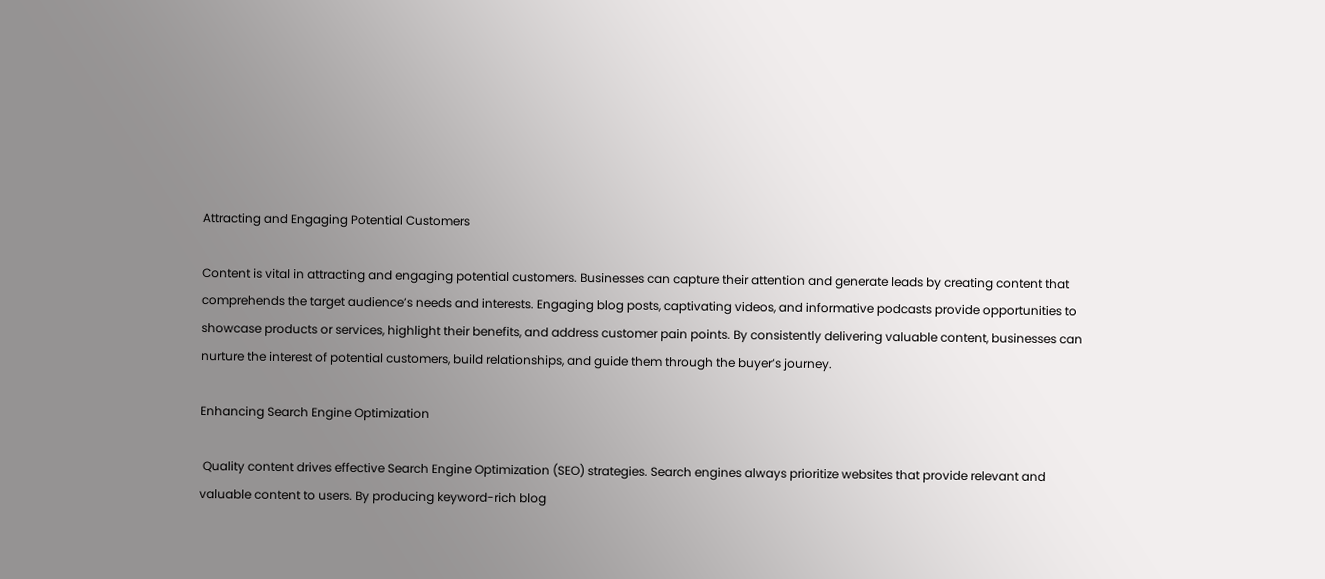Attracting and Engaging Potential Customers

Content is vital in attracting and engaging potential customers. Businesses can capture their attention and generate leads by creating content that comprehends the target audience’s needs and interests. Engaging blog posts, captivating videos, and informative podcasts provide opportunities to showcase products or services, highlight their benefits, and address customer pain points. By consistently delivering valuable content, businesses can nurture the interest of potential customers, build relationships, and guide them through the buyer’s journey.

Enhancing Search Engine Optimization

 Quality content drives effective Search Engine Optimization (SEO) strategies. Search engines always prioritize websites that provide relevant and valuable content to users. By producing keyword-rich blog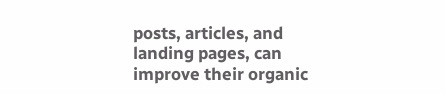posts, articles, and landing pages, can improve their organic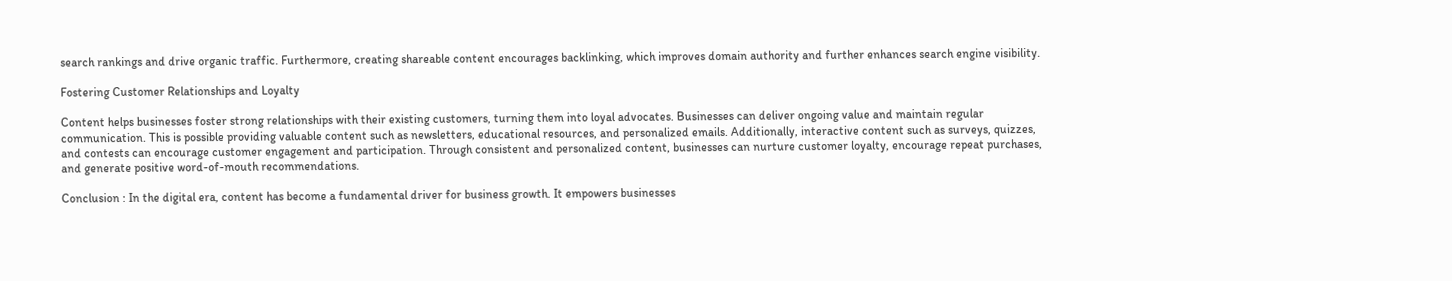search rankings and drive organic traffic. Furthermore, creating shareable content encourages backlinking, which improves domain authority and further enhances search engine visibility.

Fostering Customer Relationships and Loyalty

Content helps businesses foster strong relationships with their existing customers, turning them into loyal advocates. Businesses can deliver ongoing value and maintain regular communication. This is possible providing valuable content such as newsletters, educational resources, and personalized emails. Additionally, interactive content such as surveys, quizzes, and contests can encourage customer engagement and participation. Through consistent and personalized content, businesses can nurture customer loyalty, encourage repeat purchases, and generate positive word-of-mouth recommendations.

Conclusion : In the digital era, content has become a fundamental driver for business growth. It empowers businesses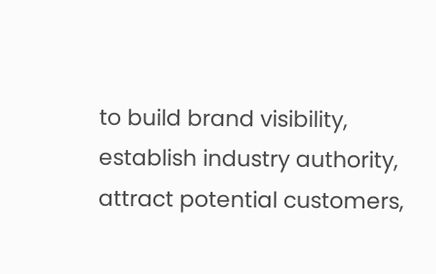to build brand visibility, establish industry authority, attract potential customers,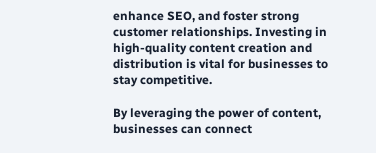enhance SEO, and foster strong customer relationships. Investing in high-quality content creation and distribution is vital for businesses to stay competitive.

By leveraging the power of content, businesses can connect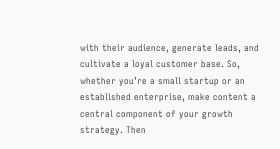with their audience, generate leads, and cultivate a loyal customer base. So, whether you’re a small startup or an established enterprise, make content a central component of your growth strategy. Then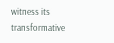witness its transformative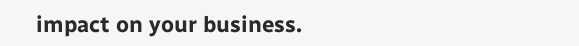impact on your business.